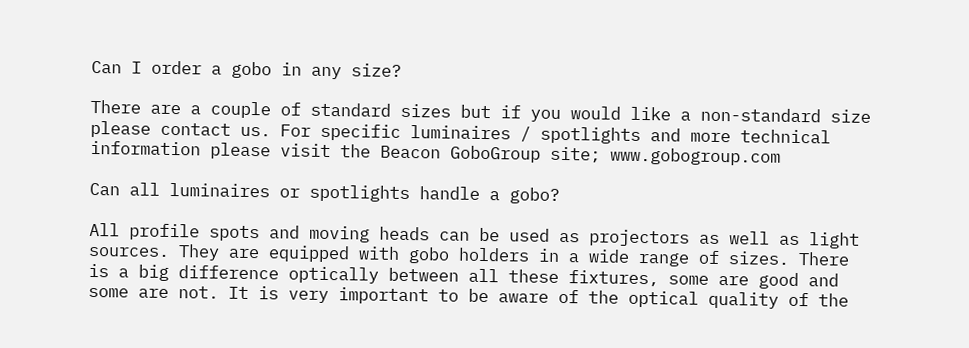Can I order a gobo in any size?

There are a couple of standard sizes but if you would like a non-standard size please contact us. For specific luminaires / spotlights and more technical information please visit the Beacon GoboGroup site; www.gobogroup.com

Can all luminaires or spotlights handle a gobo?

All profile spots and moving heads can be used as projectors as well as light sources. They are equipped with gobo holders in a wide range of sizes. There is a big difference optically between all these fixtures, some are good and some are not. It is very important to be aware of the optical quality of the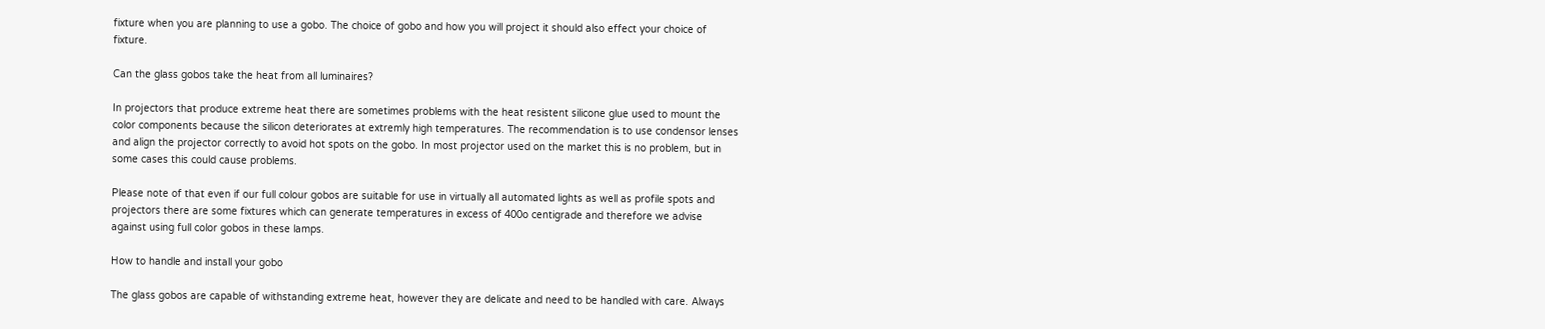fixture when you are planning to use a gobo. The choice of gobo and how you will project it should also effect your choice of fixture.

Can the glass gobos take the heat from all luminaires?

In projectors that produce extreme heat there are sometimes problems with the heat resistent silicone glue used to mount the color components because the silicon deteriorates at extremly high temperatures. The recommendation is to use condensor lenses and align the projector correctly to avoid hot spots on the gobo. In most projector used on the market this is no problem, but in some cases this could cause problems.

Please note of that even if our full colour gobos are suitable for use in virtually all automated lights as well as profile spots and projectors there are some fixtures which can generate temperatures in excess of 400o centigrade and therefore we advise against using full color gobos in these lamps.

How to handle and install your gobo

The glass gobos are capable of withstanding extreme heat, however they are delicate and need to be handled with care. Always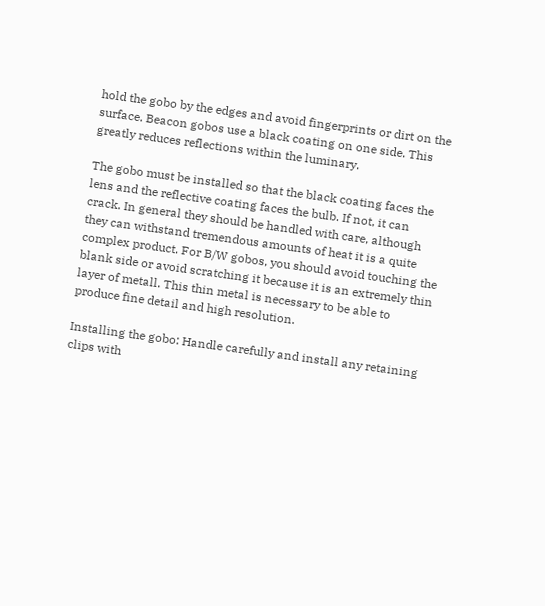hold the gobo by the edges and avoid fingerprints or dirt on the surface. Beacon gobos use a black coating on one side. This greatly reduces reflections within the luminary.

The gobo must be installed so that the black coating faces the lens and the reflective coating faces the bulb. If not, it can crack. In general they should be handled with care, although they can withstand tremendous amounts of heat it is a quite complex product. For B/W gobos, you should avoid touching the blank side or avoid scratching it because it is an extremely thin layer of metall. This thin metal is necessary to be able to produce fine detail and high resolution.

Installing the gobo: Handle carefully and install any retaining clips with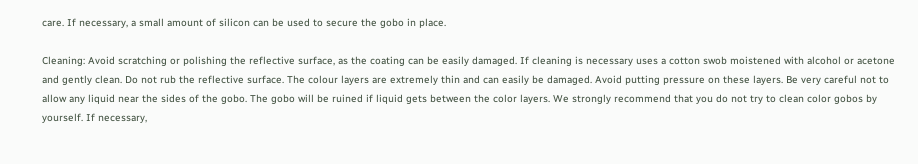care. If necessary, a small amount of silicon can be used to secure the gobo in place.

Cleaning: Avoid scratching or polishing the reflective surface, as the coating can be easily damaged. If cleaning is necessary uses a cotton swob moistened with alcohol or acetone and gently clean. Do not rub the reflective surface. The colour layers are extremely thin and can easily be damaged. Avoid putting pressure on these layers. Be very careful not to allow any liquid near the sides of the gobo. The gobo will be ruined if liquid gets between the color layers. We strongly recommend that you do not try to clean color gobos by yourself. If necessary,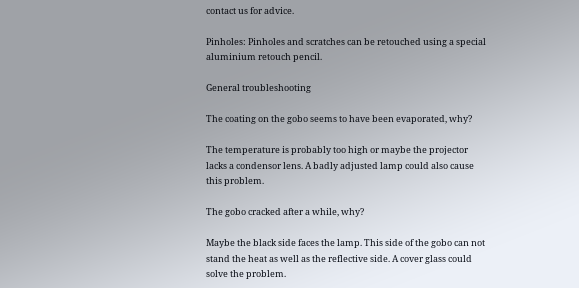contact us for advice.

Pinholes: Pinholes and scratches can be retouched using a special aluminium retouch pencil.

General troubleshooting

The coating on the gobo seems to have been evaporated, why?

The temperature is probably too high or maybe the projector lacks a condensor lens. A badly adjusted lamp could also cause this problem.

The gobo cracked after a while, why?

Maybe the black side faces the lamp. This side of the gobo can not stand the heat as well as the reflective side. A cover glass could solve the problem.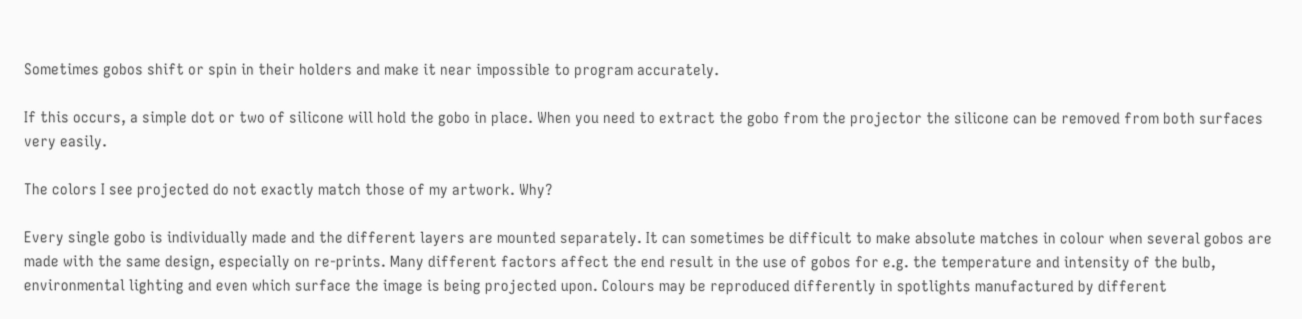Sometimes gobos shift or spin in their holders and make it near impossible to program accurately.

If this occurs, a simple dot or two of silicone will hold the gobo in place. When you need to extract the gobo from the projector the silicone can be removed from both surfaces very easily.

The colors I see projected do not exactly match those of my artwork. Why?

Every single gobo is individually made and the different layers are mounted separately. It can sometimes be difficult to make absolute matches in colour when several gobos are made with the same design, especially on re-prints. Many different factors affect the end result in the use of gobos for e.g. the temperature and intensity of the bulb, environmental lighting and even which surface the image is being projected upon. Colours may be reproduced differently in spotlights manufactured by different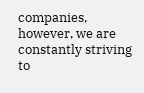companies, however, we are constantly striving to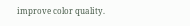improve color quality.